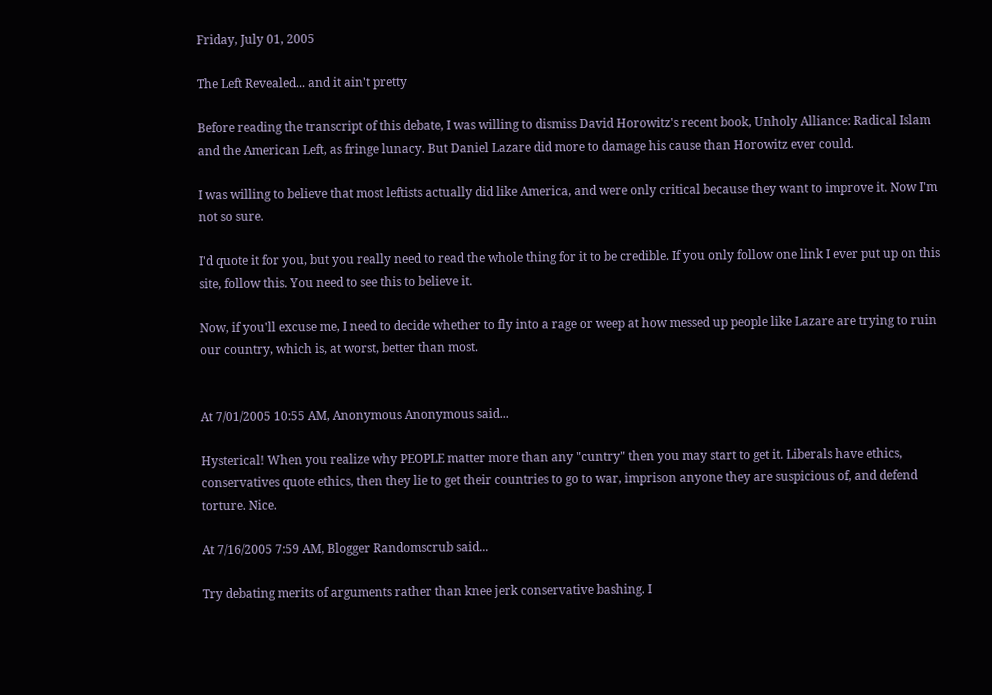Friday, July 01, 2005

The Left Revealed... and it ain't pretty

Before reading the transcript of this debate, I was willing to dismiss David Horowitz's recent book, Unholy Alliance: Radical Islam and the American Left, as fringe lunacy. But Daniel Lazare did more to damage his cause than Horowitz ever could.

I was willing to believe that most leftists actually did like America, and were only critical because they want to improve it. Now I'm not so sure.

I'd quote it for you, but you really need to read the whole thing for it to be credible. If you only follow one link I ever put up on this site, follow this. You need to see this to believe it.

Now, if you'll excuse me, I need to decide whether to fly into a rage or weep at how messed up people like Lazare are trying to ruin our country, which is, at worst, better than most.


At 7/01/2005 10:55 AM, Anonymous Anonymous said...

Hysterical! When you realize why PEOPLE matter more than any "cuntry" then you may start to get it. Liberals have ethics, conservatives quote ethics, then they lie to get their countries to go to war, imprison anyone they are suspicious of, and defend torture. Nice.

At 7/16/2005 7:59 AM, Blogger Randomscrub said...

Try debating merits of arguments rather than knee jerk conservative bashing. I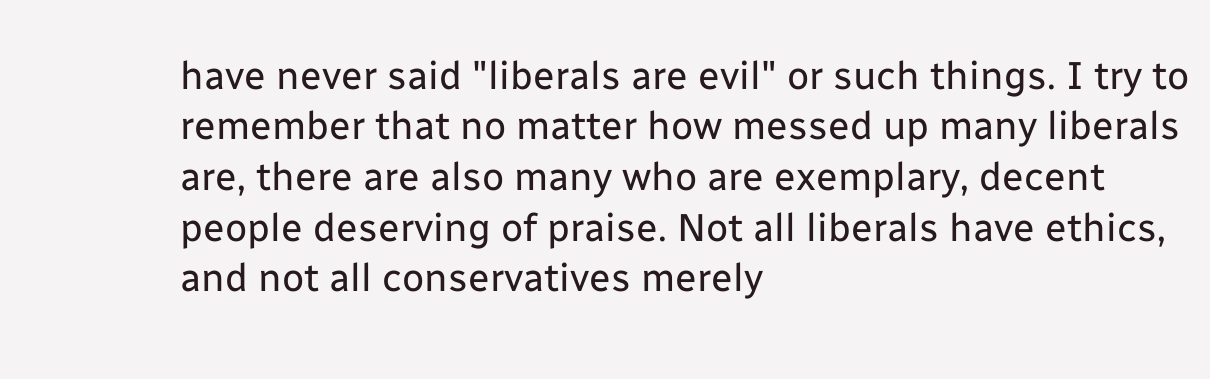have never said "liberals are evil" or such things. I try to remember that no matter how messed up many liberals are, there are also many who are exemplary, decent people deserving of praise. Not all liberals have ethics, and not all conservatives merely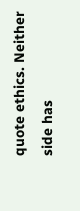quote ethics. Neither side has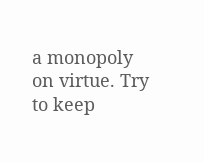a monopoly on virtue. Try to keep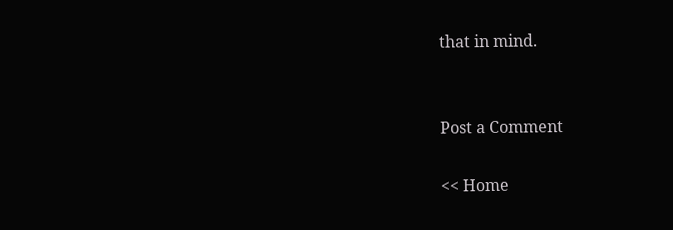that in mind.


Post a Comment

<< Home